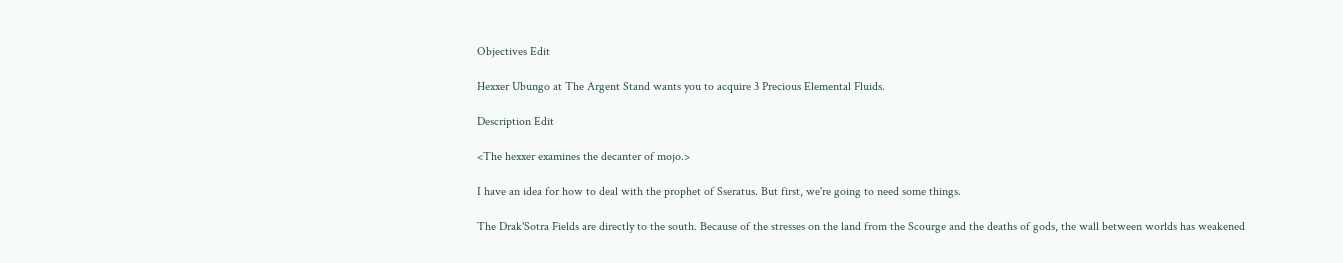Objectives Edit

Hexxer Ubungo at The Argent Stand wants you to acquire 3 Precious Elemental Fluids.

Description Edit

<The hexxer examines the decanter of mojo.>

I have an idea for how to deal with the prophet of Sseratus. But first, we're going to need some things.

The Drak'Sotra Fields are directly to the south. Because of the stresses on the land from the Scourge and the deaths of gods, the wall between worlds has weakened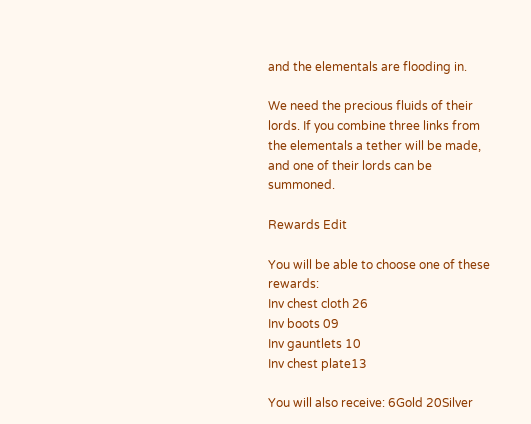and the elementals are flooding in.

We need the precious fluids of their lords. If you combine three links from the elementals a tether will be made, and one of their lords can be summoned.

Rewards Edit

You will be able to choose one of these rewards:
Inv chest cloth 26
Inv boots 09
Inv gauntlets 10
Inv chest plate13

You will also receive: 6Gold 20Silver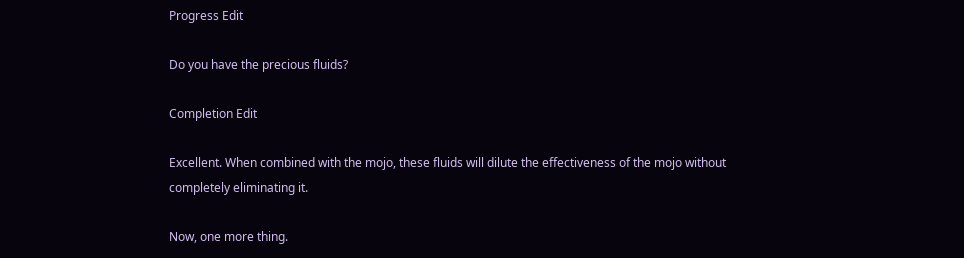Progress Edit

Do you have the precious fluids?

Completion Edit

Excellent. When combined with the mojo, these fluids will dilute the effectiveness of the mojo without completely eliminating it.

Now, one more thing.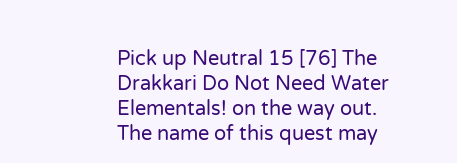Pick up Neutral 15 [76] The Drakkari Do Not Need Water Elementals! on the way out. The name of this quest may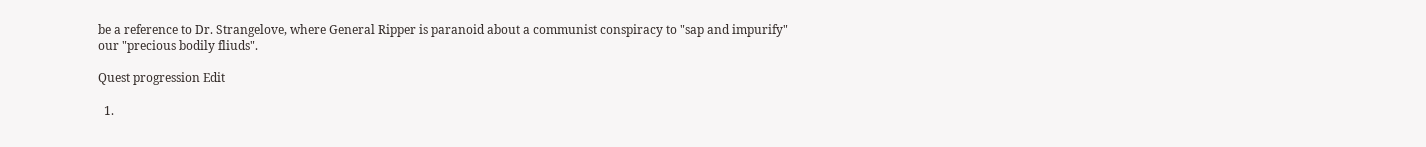be a reference to Dr. Strangelove, where General Ripper is paranoid about a communist conspiracy to "sap and impurify" our "precious bodily fliuds".

Quest progression Edit

  1.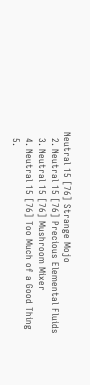Neutral 15 [76] Strange Mojo
  2. Neutral 15 [76] Precious Elemental Fluids
  3. Neutral 15 [76] Mushroom Mixer
  4. Neutral 15 [76] Too Much of a Good Thing
  5.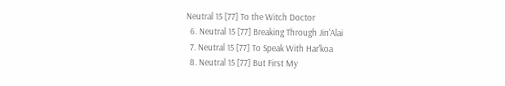Neutral 15 [77] To the Witch Doctor
  6. Neutral 15 [77] Breaking Through Jin'Alai
  7. Neutral 15 [77] To Speak With Har'koa
  8. Neutral 15 [77] But First My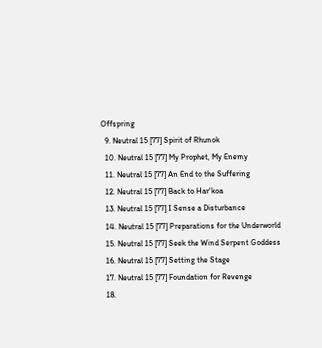Offspring
  9. Neutral 15 [77] Spirit of Rhunok
  10. Neutral 15 [77] My Prophet, My Enemy
  11. Neutral 15 [77] An End to the Suffering
  12. Neutral 15 [77] Back to Har'koa
  13. Neutral 15 [77] I Sense a Disturbance
  14. Neutral 15 [77] Preparations for the Underworld
  15. Neutral 15 [77] Seek the Wind Serpent Goddess
  16. Neutral 15 [77] Setting the Stage
  17. Neutral 15 [77] Foundation for Revenge
  18.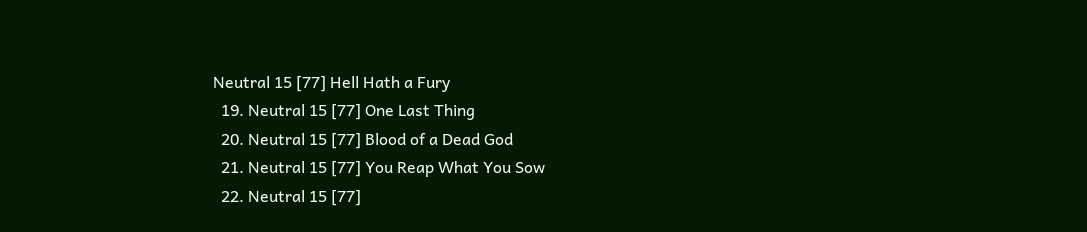Neutral 15 [77] Hell Hath a Fury
  19. Neutral 15 [77] One Last Thing
  20. Neutral 15 [77] Blood of a Dead God
  21. Neutral 15 [77] You Reap What You Sow
  22. Neutral 15 [77]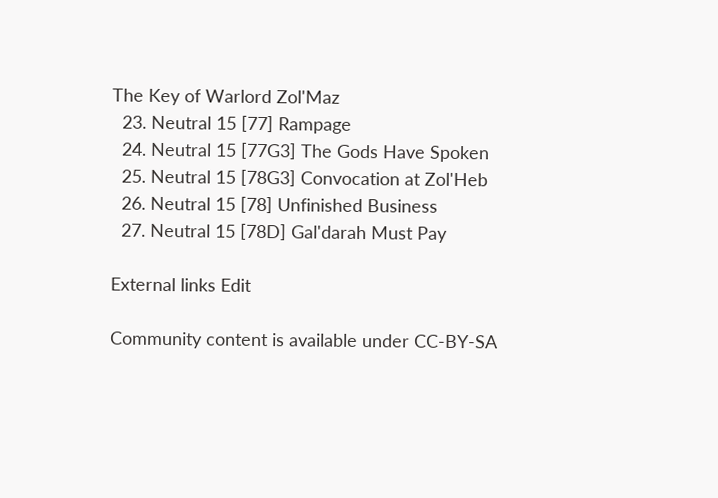The Key of Warlord Zol'Maz
  23. Neutral 15 [77] Rampage
  24. Neutral 15 [77G3] The Gods Have Spoken
  25. Neutral 15 [78G3] Convocation at Zol'Heb
  26. Neutral 15 [78] Unfinished Business
  27. Neutral 15 [78D] Gal'darah Must Pay

External links Edit

Community content is available under CC-BY-SA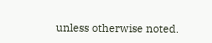unless otherwise noted.